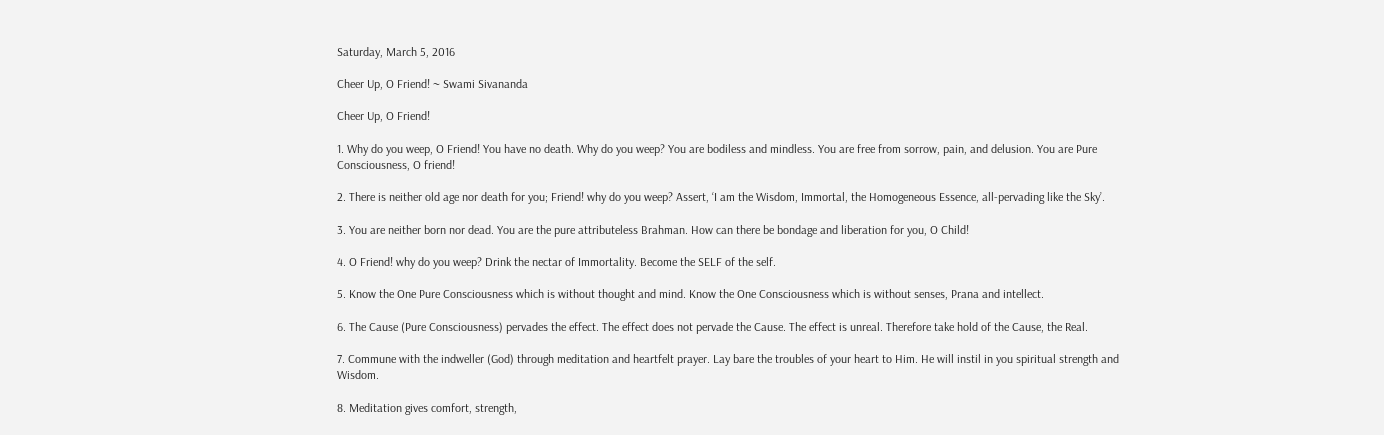Saturday, March 5, 2016

Cheer Up, O Friend! ~ Swami Sivananda

Cheer Up, O Friend!

1. Why do you weep, O Friend! You have no death. Why do you weep? You are bodiless and mindless. You are free from sorrow, pain, and delusion. You are Pure Consciousness, O friend!

2. There is neither old age nor death for you; Friend! why do you weep? Assert, ‘I am the Wisdom, Immortal, the Homogeneous Essence, all-pervading like the Sky’.

3. You are neither born nor dead. You are the pure attributeless Brahman. How can there be bondage and liberation for you, O Child!

4. O Friend! why do you weep? Drink the nectar of Immortality. Become the SELF of the self.

5. Know the One Pure Consciousness which is without thought and mind. Know the One Consciousness which is without senses, Prana and intellect.

6. The Cause (Pure Consciousness) pervades the effect. The effect does not pervade the Cause. The effect is unreal. Therefore take hold of the Cause, the Real.

7. Commune with the indweller (God) through meditation and heartfelt prayer. Lay bare the troubles of your heart to Him. He will instil in you spiritual strength and Wisdom.

8. Meditation gives comfort, strength,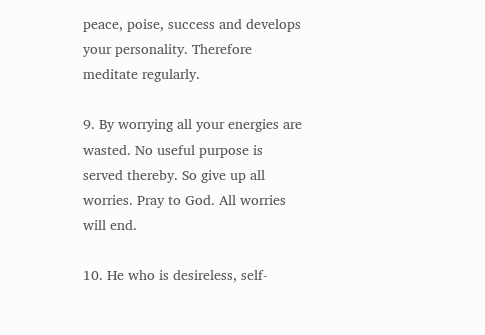peace, poise, success and develops your personality. Therefore meditate regularly.

9. By worrying all your energies are wasted. No useful purpose is served thereby. So give up all worries. Pray to God. All worries will end.

10. He who is desireless, self-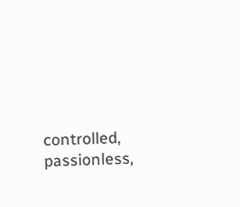controlled, passionless,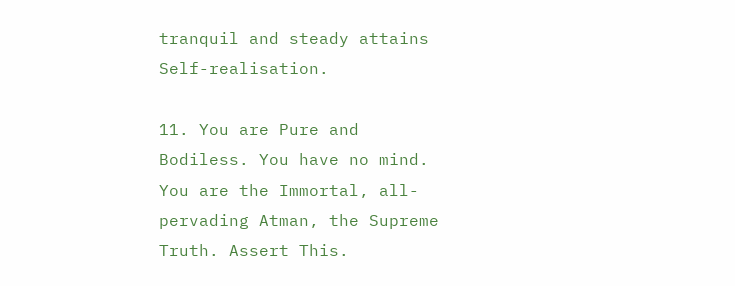tranquil and steady attains Self-realisation.

11. You are Pure and Bodiless. You have no mind. You are the Immortal, all-pervading Atman, the Supreme Truth. Assert This.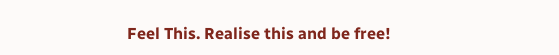Feel This. Realise this and be free!